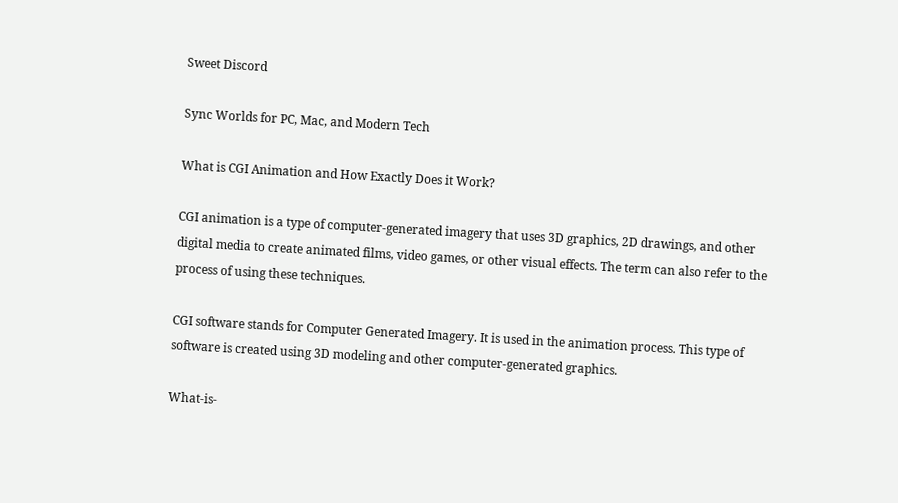Sweet Discord

Sync Worlds for PC, Mac, and Modern Tech

What is CGI Animation and How Exactly Does it Work?

CGI animation is a type of computer-generated imagery that uses 3D graphics, 2D drawings, and other digital media to create animated films, video games, or other visual effects. The term can also refer to the process of using these techniques.

CGI software stands for Computer Generated Imagery. It is used in the animation process. This type of software is created using 3D modeling and other computer-generated graphics.

What-is-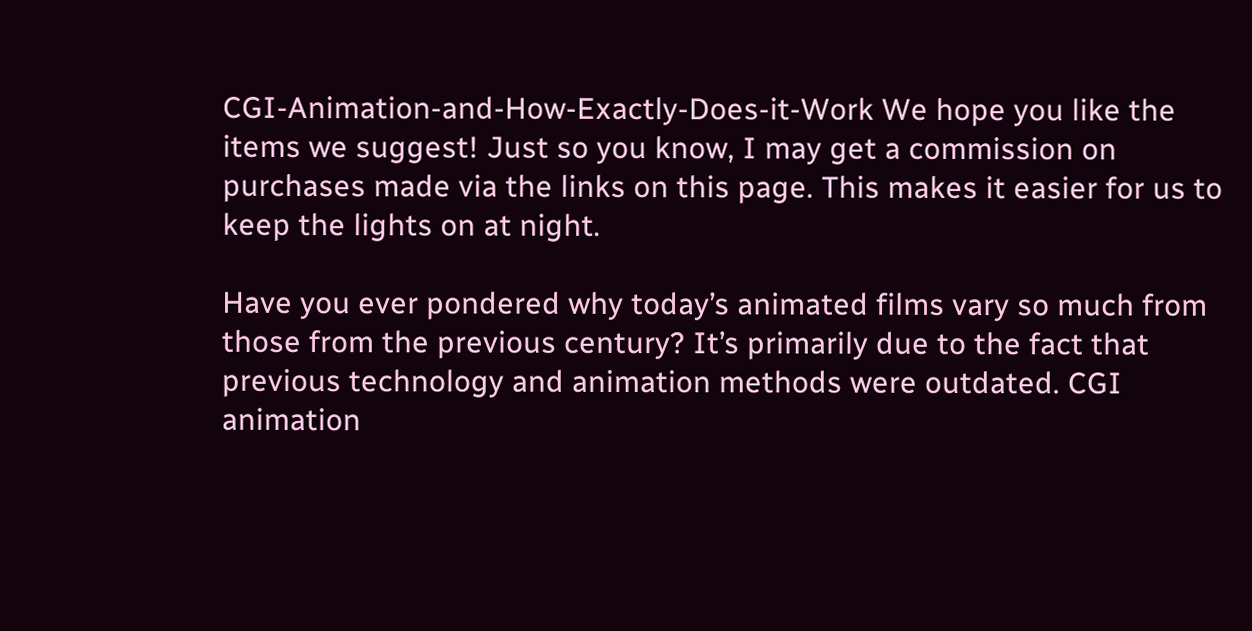CGI-Animation-and-How-Exactly-Does-it-Work We hope you like the items we suggest! Just so you know, I may get a commission on purchases made via the links on this page. This makes it easier for us to keep the lights on at night.

Have you ever pondered why today’s animated films vary so much from those from the previous century? It’s primarily due to the fact that previous technology and animation methods were outdated. CGI animation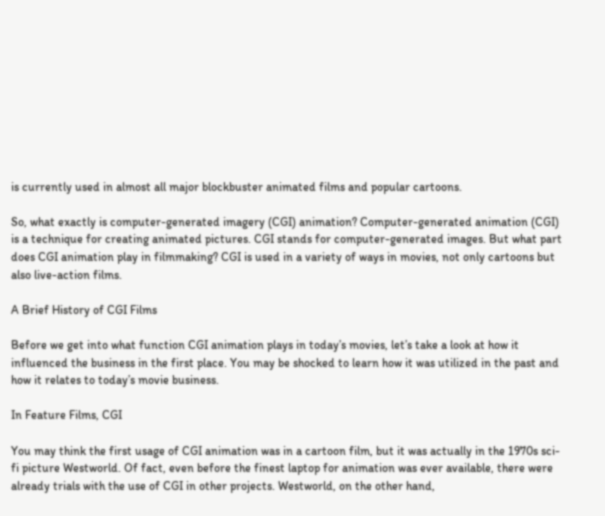is currently used in almost all major blockbuster animated films and popular cartoons.

So, what exactly is computer-generated imagery (CGI) animation? Computer-generated animation (CGI) is a technique for creating animated pictures. CGI stands for computer-generated images. But what part does CGI animation play in filmmaking? CGI is used in a variety of ways in movies, not only cartoons but also live-action films.

A Brief History of CGI Films

Before we get into what function CGI animation plays in today’s movies, let’s take a look at how it influenced the business in the first place. You may be shocked to learn how it was utilized in the past and how it relates to today’s movie business.

In Feature Films, CGI

You may think the first usage of CGI animation was in a cartoon film, but it was actually in the 1970s sci-fi picture Westworld. Of fact, even before the finest laptop for animation was ever available, there were already trials with the use of CGI in other projects. Westworld, on the other hand,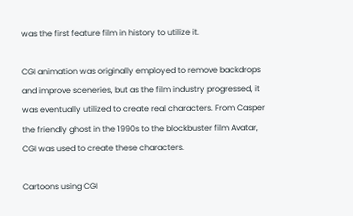was the first feature film in history to utilize it.

CGI animation was originally employed to remove backdrops and improve sceneries, but as the film industry progressed, it was eventually utilized to create real characters. From Casper the friendly ghost in the 1990s to the blockbuster film Avatar, CGI was used to create these characters.

Cartoons using CGI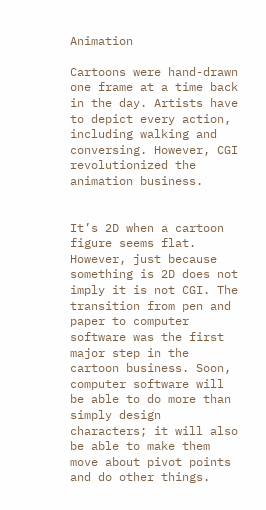Animation

Cartoons were hand-drawn one frame at a time back in the day. Artists have to depict every action, including walking and conversing. However, CGI revolutionized the animation business.


It’s 2D when a cartoon figure seems flat. However, just because something is 2D does not imply it is not CGI. The transition from pen and paper to computer software was the first major step in the cartoon business. Soon, computer software will be able to do more than simply design characters; it will also be able to make them move about pivot points and do other things.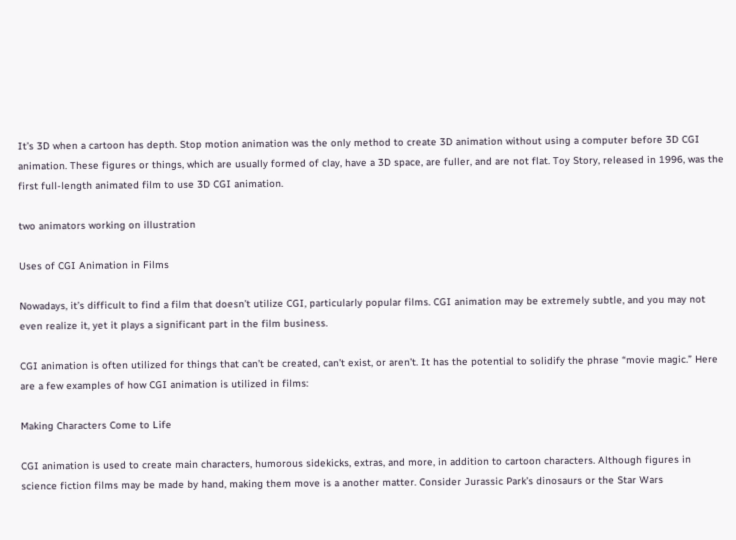It’s 3D when a cartoon has depth. Stop motion animation was the only method to create 3D animation without using a computer before 3D CGI animation. These figures or things, which are usually formed of clay, have a 3D space, are fuller, and are not flat. Toy Story, released in 1996, was the first full-length animated film to use 3D CGI animation.

two animators working on illustration

Uses of CGI Animation in Films

Nowadays, it’s difficult to find a film that doesn’t utilize CGI, particularly popular films. CGI animation may be extremely subtle, and you may not even realize it, yet it plays a significant part in the film business.

CGI animation is often utilized for things that can’t be created, can’t exist, or aren’t. It has the potential to solidify the phrase “movie magic.” Here are a few examples of how CGI animation is utilized in films:

Making Characters Come to Life

CGI animation is used to create main characters, humorous sidekicks, extras, and more, in addition to cartoon characters. Although figures in science fiction films may be made by hand, making them move is a another matter. Consider Jurassic Park’s dinosaurs or the Star Wars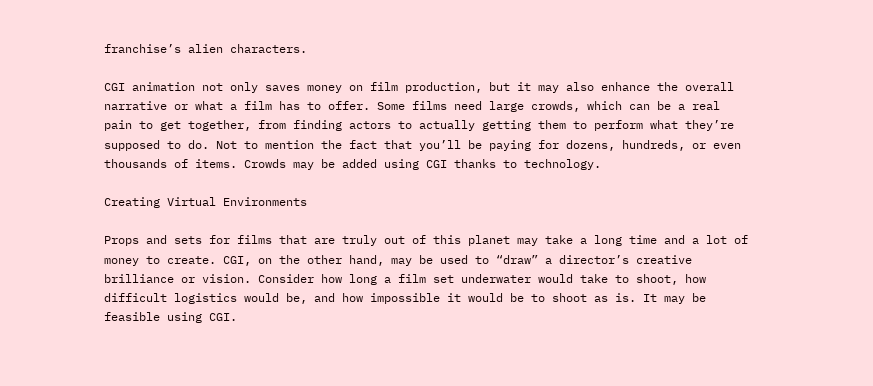franchise’s alien characters.

CGI animation not only saves money on film production, but it may also enhance the overall narrative or what a film has to offer. Some films need large crowds, which can be a real pain to get together, from finding actors to actually getting them to perform what they’re supposed to do. Not to mention the fact that you’ll be paying for dozens, hundreds, or even thousands of items. Crowds may be added using CGI thanks to technology.

Creating Virtual Environments

Props and sets for films that are truly out of this planet may take a long time and a lot of money to create. CGI, on the other hand, may be used to “draw” a director’s creative brilliance or vision. Consider how long a film set underwater would take to shoot, how difficult logistics would be, and how impossible it would be to shoot as is. It may be feasible using CGI.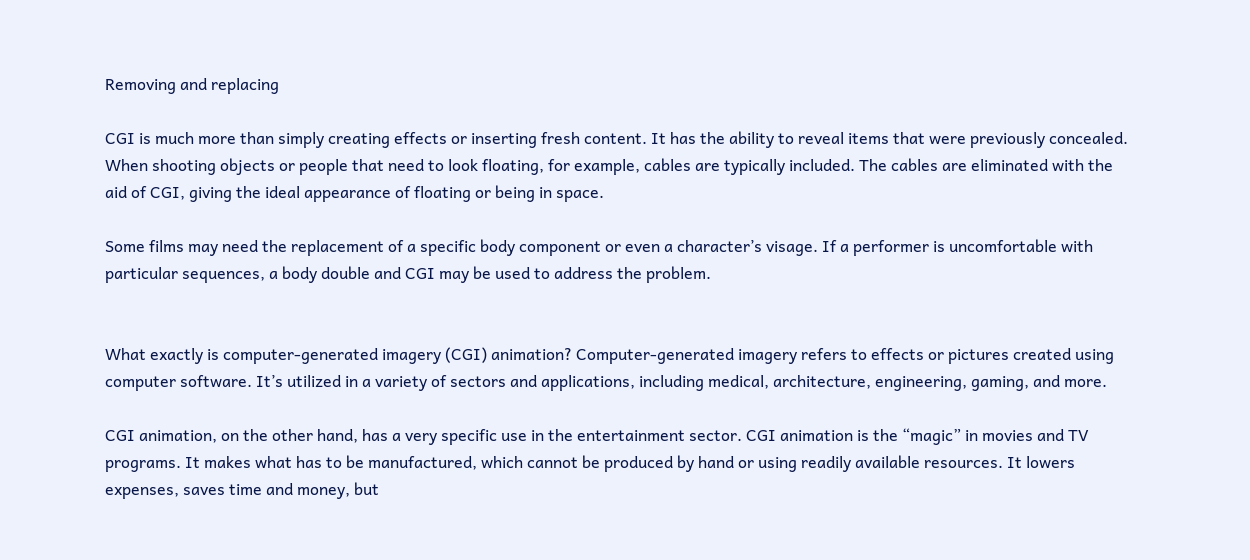Removing and replacing

CGI is much more than simply creating effects or inserting fresh content. It has the ability to reveal items that were previously concealed. When shooting objects or people that need to look floating, for example, cables are typically included. The cables are eliminated with the aid of CGI, giving the ideal appearance of floating or being in space.

Some films may need the replacement of a specific body component or even a character’s visage. If a performer is uncomfortable with particular sequences, a body double and CGI may be used to address the problem.


What exactly is computer-generated imagery (CGI) animation? Computer-generated imagery refers to effects or pictures created using computer software. It’s utilized in a variety of sectors and applications, including medical, architecture, engineering, gaming, and more.

CGI animation, on the other hand, has a very specific use in the entertainment sector. CGI animation is the “magic” in movies and TV programs. It makes what has to be manufactured, which cannot be produced by hand or using readily available resources. It lowers expenses, saves time and money, but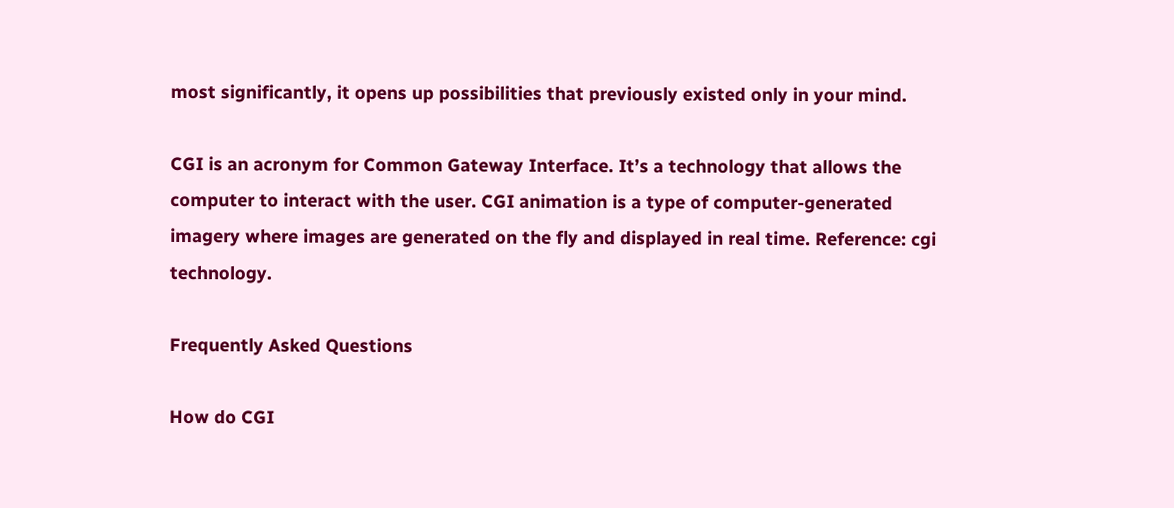most significantly, it opens up possibilities that previously existed only in your mind.

CGI is an acronym for Common Gateway Interface. It’s a technology that allows the computer to interact with the user. CGI animation is a type of computer-generated imagery where images are generated on the fly and displayed in real time. Reference: cgi technology.

Frequently Asked Questions

How do CGI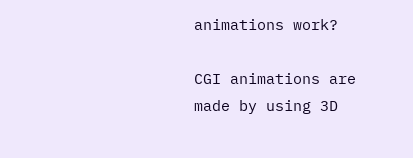animations work?

CGI animations are made by using 3D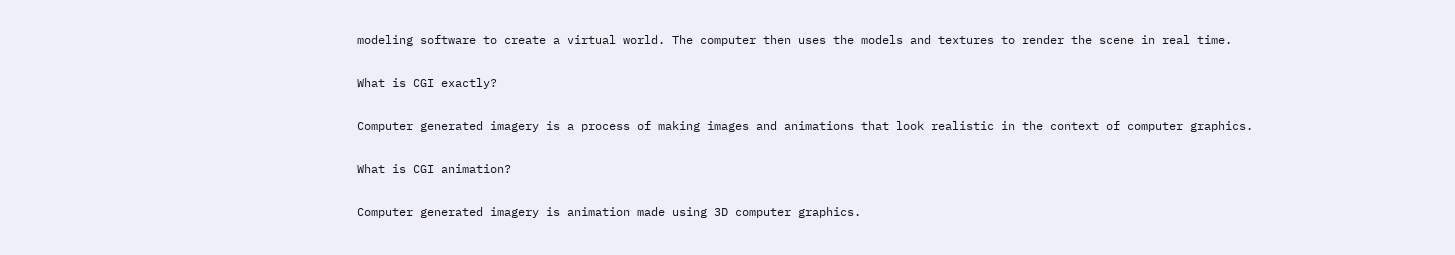modeling software to create a virtual world. The computer then uses the models and textures to render the scene in real time.

What is CGI exactly?

Computer generated imagery is a process of making images and animations that look realistic in the context of computer graphics.

What is CGI animation?

Computer generated imagery is animation made using 3D computer graphics.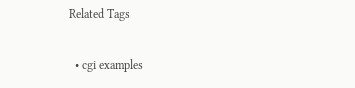Related Tags

  • cgi examples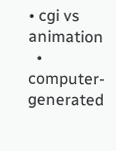• cgi vs animation
  • computer-generated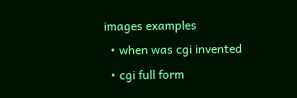images examples
  • when was cgi invented
  • cgi full form